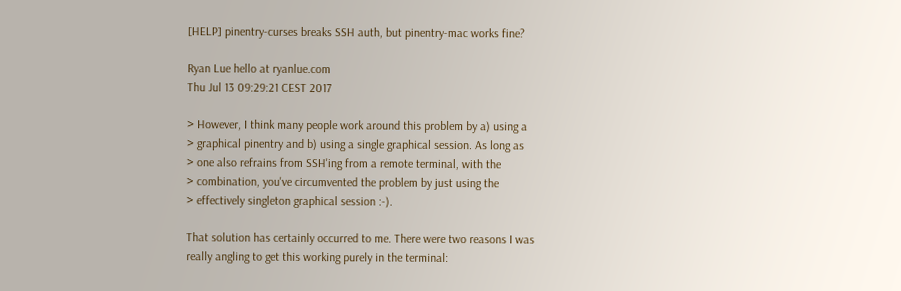[HELP] pinentry-curses breaks SSH auth, but pinentry-mac works fine?

Ryan Lue hello at ryanlue.com
Thu Jul 13 09:29:21 CEST 2017

> However, I think many people work around this problem by a) using a
> graphical pinentry and b) using a single graphical session. As long as
> one also refrains from SSH'ing from a remote terminal, with the
> combination, you've circumvented the problem by just using the
> effectively singleton graphical session :-).

That solution has certainly occurred to me. There were two reasons I was
really angling to get this working purely in the terminal: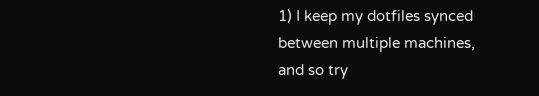1) I keep my dotfiles synced between multiple machines, and so try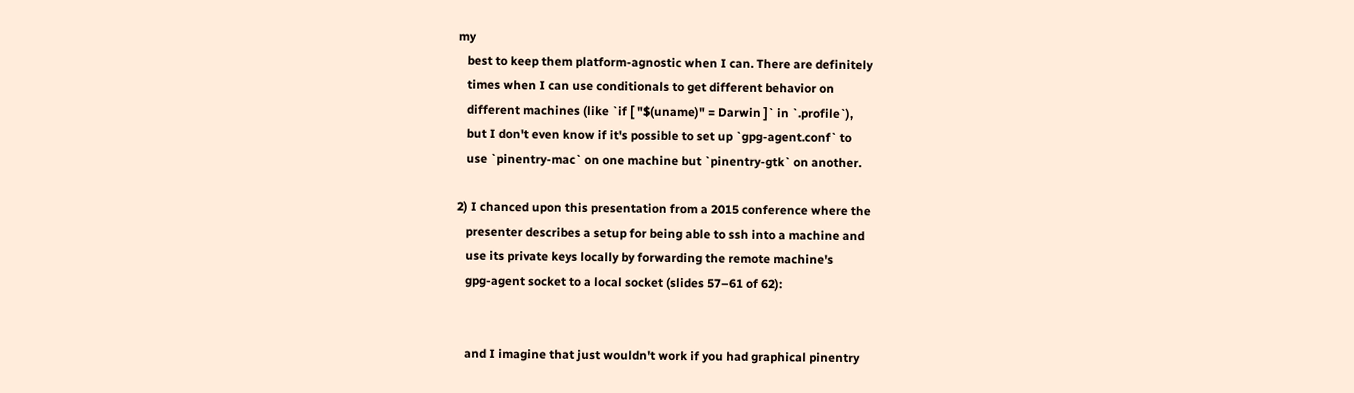my
   best to keep them platform-agnostic when I can. There are definitely
   times when I can use conditionals to get different behavior on
   different machines (like `if [ "$(uname)" = Darwin ]` in `.profile`),
   but I don't even know if it's possible to set up `gpg-agent.conf` to
   use `pinentry-mac` on one machine but `pinentry-gtk` on another.

2) I chanced upon this presentation from a 2015 conference where the
   presenter describes a setup for being able to ssh into a machine and
   use its private keys locally by forwarding the remote machine's
   gpg-agent socket to a local socket (slides 57–61 of 62):


   and I imagine that just wouldn't work if you had graphical pinentry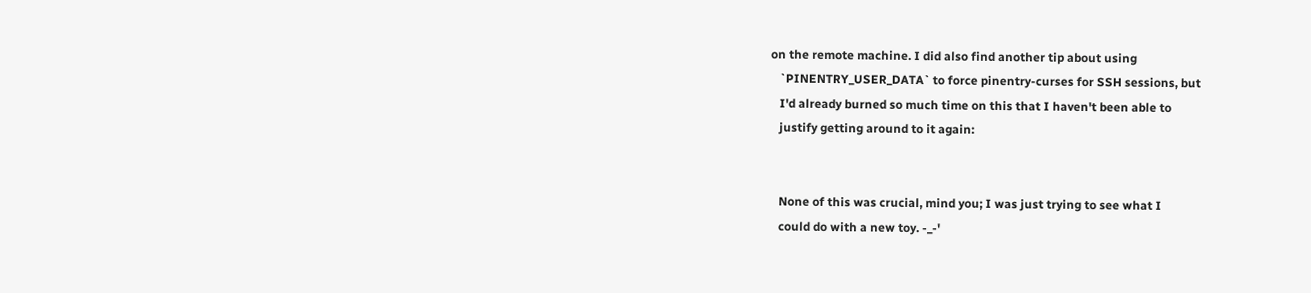on the remote machine. I did also find another tip about using
   `PINENTRY_USER_DATA` to force pinentry-curses for SSH sessions, but
   I'd already burned so much time on this that I haven't been able to
   justify getting around to it again:


   None of this was crucial, mind you; I was just trying to see what I
   could do with a new toy. -_-'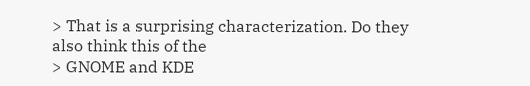> That is a surprising characterization. Do they also think this of the
> GNOME and KDE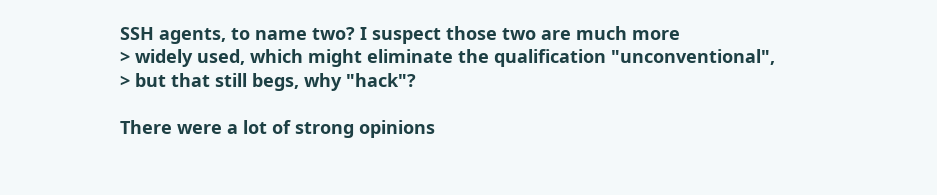SSH agents, to name two? I suspect those two are much more
> widely used, which might eliminate the qualification "unconventional",
> but that still begs, why "hack"?

There were a lot of strong opinions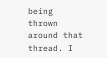being thrown around that thread. I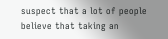suspect that a lot of people believe that taking an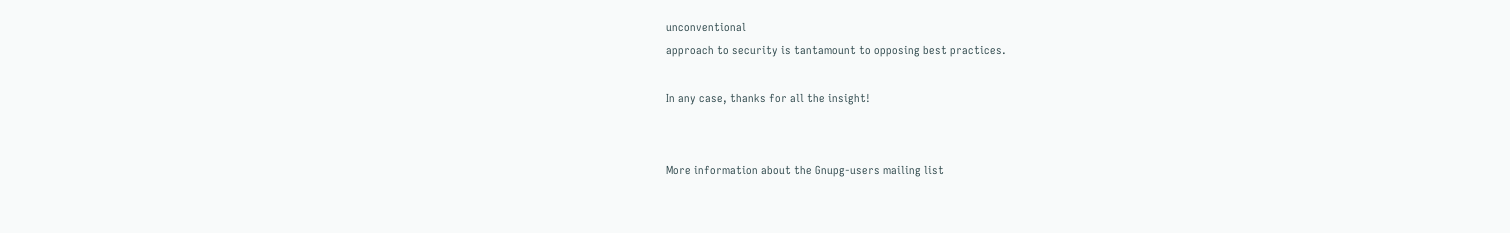unconventional
approach to security is tantamount to opposing best practices.

In any case, thanks for all the insight!


More information about the Gnupg-users mailing list